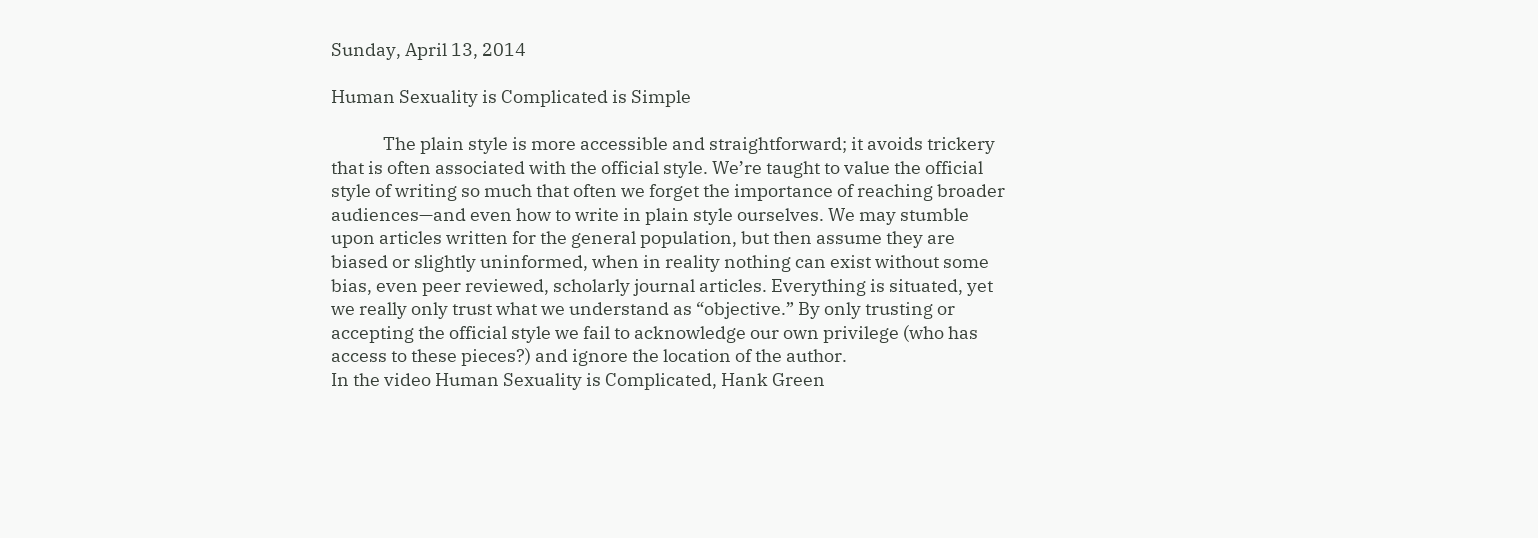Sunday, April 13, 2014

Human Sexuality is Complicated is Simple

             The plain style is more accessible and straightforward; it avoids trickery that is often associated with the official style. We’re taught to value the official style of writing so much that often we forget the importance of reaching broader audiences—and even how to write in plain style ourselves. We may stumble upon articles written for the general population, but then assume they are biased or slightly uninformed, when in reality nothing can exist without some bias, even peer reviewed, scholarly journal articles. Everything is situated, yet we really only trust what we understand as “objective.” By only trusting or accepting the official style we fail to acknowledge our own privilege (who has access to these pieces?) and ignore the location of the author.
In the video Human Sexuality is Complicated, Hank Green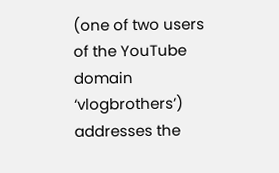(one of two users of the YouTube domain ‘vlogbrothers’) addresses the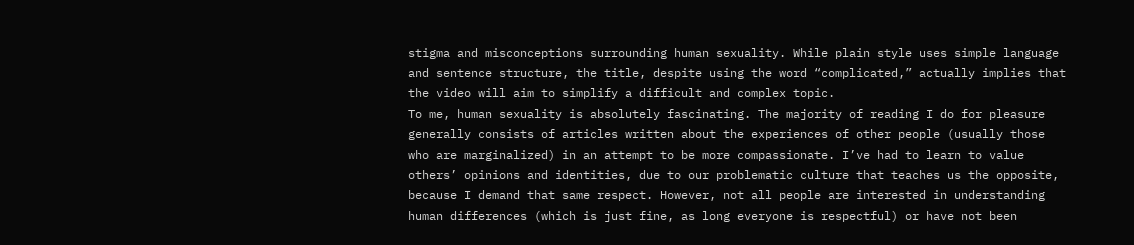stigma and misconceptions surrounding human sexuality. While plain style uses simple language and sentence structure, the title, despite using the word “complicated,” actually implies that the video will aim to simplify a difficult and complex topic.
To me, human sexuality is absolutely fascinating. The majority of reading I do for pleasure generally consists of articles written about the experiences of other people (usually those who are marginalized) in an attempt to be more compassionate. I’ve had to learn to value others’ opinions and identities, due to our problematic culture that teaches us the opposite, because I demand that same respect. However, not all people are interested in understanding human differences (which is just fine, as long everyone is respectful) or have not been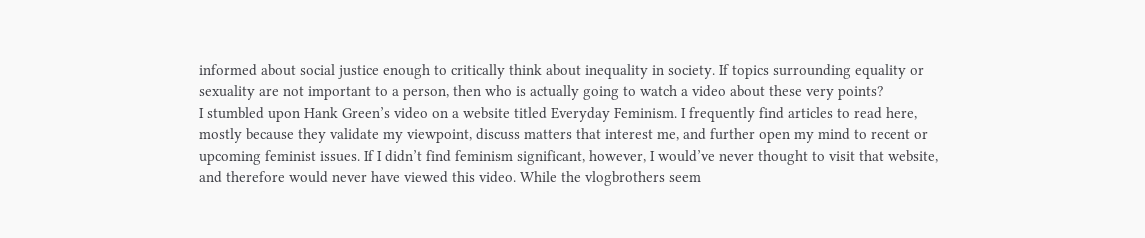informed about social justice enough to critically think about inequality in society. If topics surrounding equality or sexuality are not important to a person, then who is actually going to watch a video about these very points?
I stumbled upon Hank Green’s video on a website titled Everyday Feminism. I frequently find articles to read here, mostly because they validate my viewpoint, discuss matters that interest me, and further open my mind to recent or upcoming feminist issues. If I didn’t find feminism significant, however, I would’ve never thought to visit that website, and therefore would never have viewed this video. While the vlogbrothers seem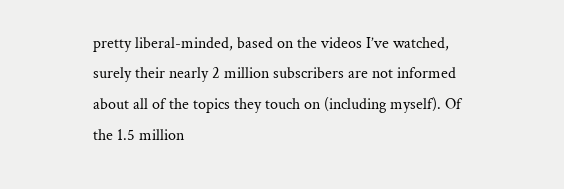pretty liberal-minded, based on the videos I’ve watched, surely their nearly 2 million subscribers are not informed about all of the topics they touch on (including myself). Of the 1.5 million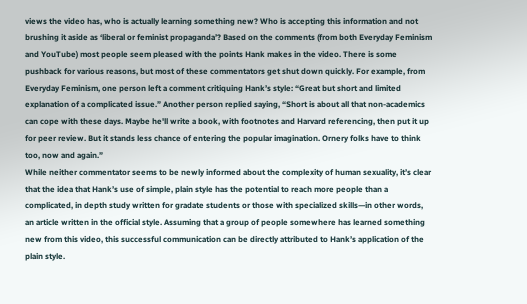views the video has, who is actually learning something new? Who is accepting this information and not brushing it aside as ‘liberal or feminist propaganda’? Based on the comments (from both Everyday Feminism and YouTube) most people seem pleased with the points Hank makes in the video. There is some pushback for various reasons, but most of these commentators get shut down quickly. For example, from Everyday Feminism, one person left a comment critiquing Hank’s style: “Great but short and limited explanation of a complicated issue.” Another person replied saying, “Short is about all that non-academics can cope with these days. Maybe he'll write a book, with footnotes and Harvard referencing, then put it up for peer review. But it stands less chance of entering the popular imagination. Ornery folks have to think too, now and again.”
While neither commentator seems to be newly informed about the complexity of human sexuality, it’s clear that the idea that Hank’s use of simple, plain style has the potential to reach more people than a complicated, in depth study written for gradate students or those with specialized skills—in other words, an article written in the official style. Assuming that a group of people somewhere has learned something new from this video, this successful communication can be directly attributed to Hank’s application of the plain style.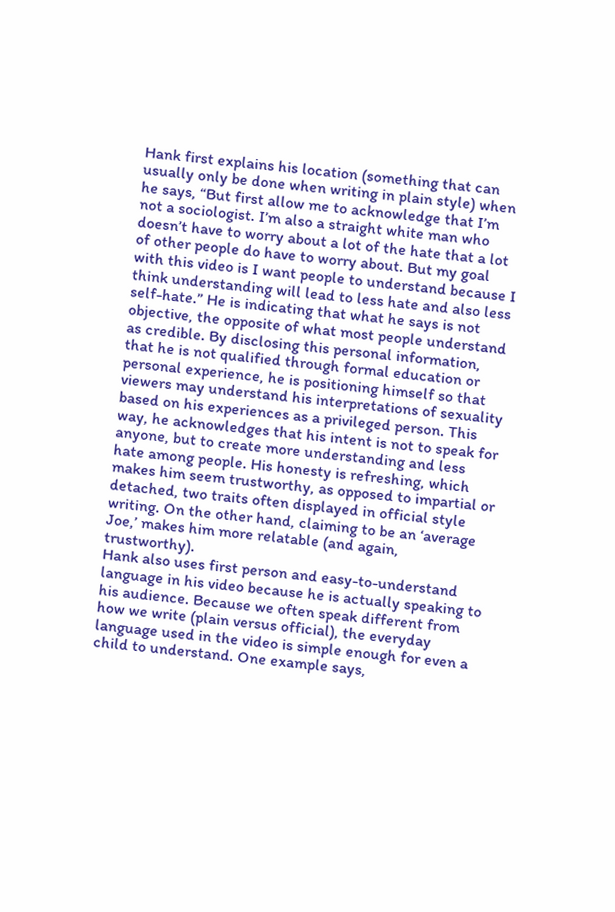Hank first explains his location (something that can usually only be done when writing in plain style) when he says, “But first allow me to acknowledge that I’m not a sociologist. I’m also a straight white man who doesn’t have to worry about a lot of the hate that a lot of other people do have to worry about. But my goal with this video is I want people to understand because I think understanding will lead to less hate and also less self-hate.” He is indicating that what he says is not objective, the opposite of what most people understand as credible. By disclosing this personal information, that he is not qualified through formal education or personal experience, he is positioning himself so that viewers may understand his interpretations of sexuality based on his experiences as a privileged person. This way, he acknowledges that his intent is not to speak for anyone, but to create more understanding and less hate among people. His honesty is refreshing, which makes him seem trustworthy, as opposed to impartial or detached, two traits often displayed in official style writing. On the other hand, claiming to be an ‘average Joe,’ makes him more relatable (and again, trustworthy).
Hank also uses first person and easy-to-understand language in his video because he is actually speaking to his audience. Because we often speak different from how we write (plain versus official), the everyday language used in the video is simple enough for even a child to understand. One example says,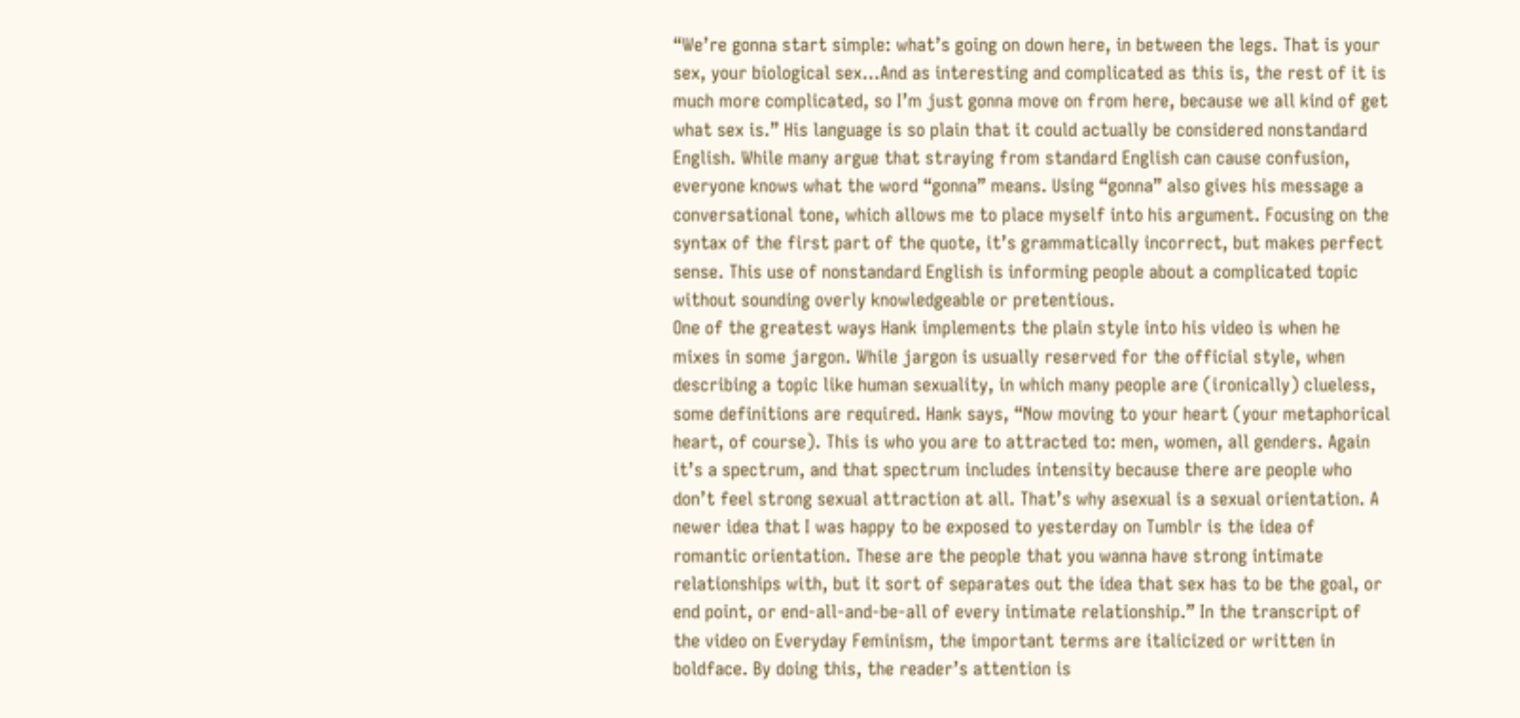“We’re gonna start simple: what’s going on down here, in between the legs. That is your sex, your biological sex…And as interesting and complicated as this is, the rest of it is much more complicated, so I’m just gonna move on from here, because we all kind of get what sex is.” His language is so plain that it could actually be considered nonstandard English. While many argue that straying from standard English can cause confusion, everyone knows what the word “gonna” means. Using “gonna” also gives his message a conversational tone, which allows me to place myself into his argument. Focusing on the syntax of the first part of the quote, it’s grammatically incorrect, but makes perfect sense. This use of nonstandard English is informing people about a complicated topic without sounding overly knowledgeable or pretentious.
One of the greatest ways Hank implements the plain style into his video is when he mixes in some jargon. While jargon is usually reserved for the official style, when describing a topic like human sexuality, in which many people are (ironically) clueless, some definitions are required. Hank says, “Now moving to your heart (your metaphorical heart, of course). This is who you are to attracted to: men, women, all genders. Again it’s a spectrum, and that spectrum includes intensity because there are people who don’t feel strong sexual attraction at all. That’s why asexual is a sexual orientation. A newer idea that I was happy to be exposed to yesterday on Tumblr is the idea of romantic orientation. These are the people that you wanna have strong intimate relationships with, but it sort of separates out the idea that sex has to be the goal, or end point, or end-all-and-be-all of every intimate relationship.” In the transcript of the video on Everyday Feminism, the important terms are italicized or written in boldface. By doing this, the reader’s attention is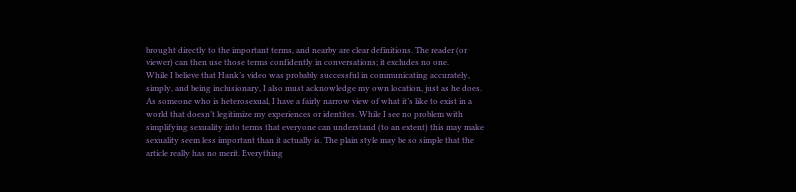brought directly to the important terms, and nearby are clear definitions. The reader (or viewer) can then use those terms confidently in conversations; it excludes no one.
While I believe that Hank’s video was probably successful in communicating accurately, simply, and being inclusionary, I also must acknowledge my own location, just as he does. As someone who is heterosexual, I have a fairly narrow view of what it’s like to exist in a world that doesn’t legitimize my experiences or identites. While I see no problem with simplifying sexuality into terms that everyone can understand (to an extent) this may make sexuality seem less important than it actually is. The plain style may be so simple that the article really has no merit. Everything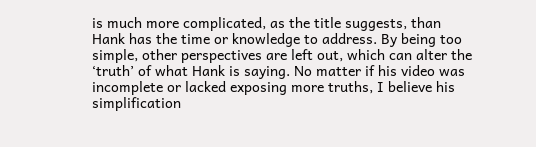is much more complicated, as the title suggests, than Hank has the time or knowledge to address. By being too simple, other perspectives are left out, which can alter the ‘truth’ of what Hank is saying. No matter if his video was incomplete or lacked exposing more truths, I believe his simplification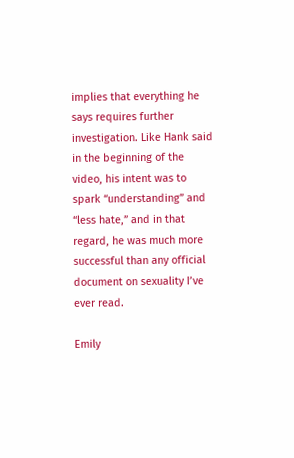implies that everything he says requires further investigation. Like Hank said in the beginning of the video, his intent was to spark “understanding” and “less hate,” and in that regard, he was much more successful than any official document on sexuality I’ve ever read.

Emily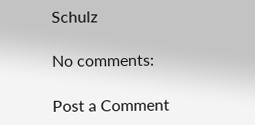Schulz

No comments:

Post a Comment